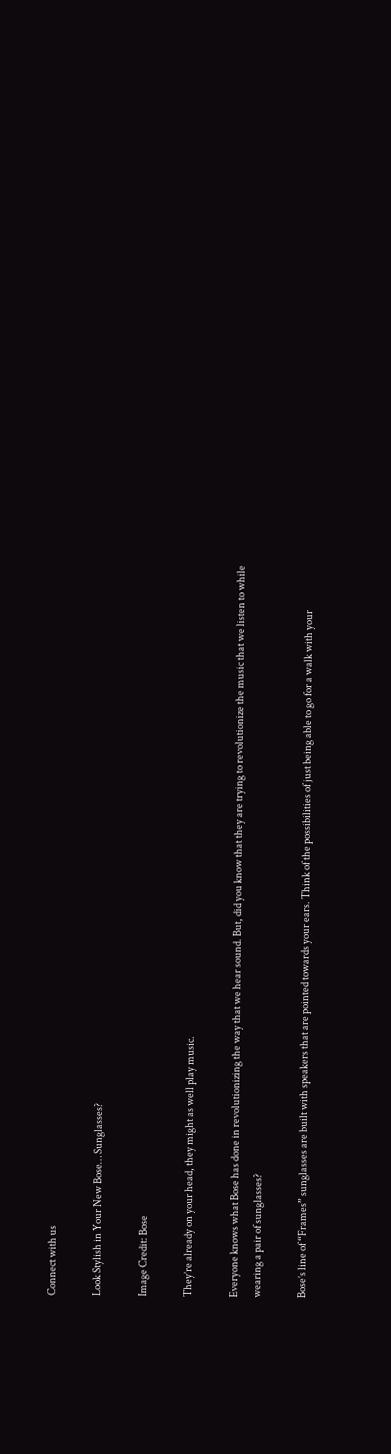Connect with us

Look Stylish in Your New Bose… Sunglasses?

Image Credit: Bose

They’re already on your head, they might as well play music.

Everyone knows what Bose has done in revolutionizing the way that we hear sound. But, did you know that they are trying to revolutionize the music that we listen to while wearing a pair of sunglasses?

Bose’s line of “Frames” sunglasses are built with speakers that are pointed towards your ears. Think of the possibilities of just being able to go for a walk with your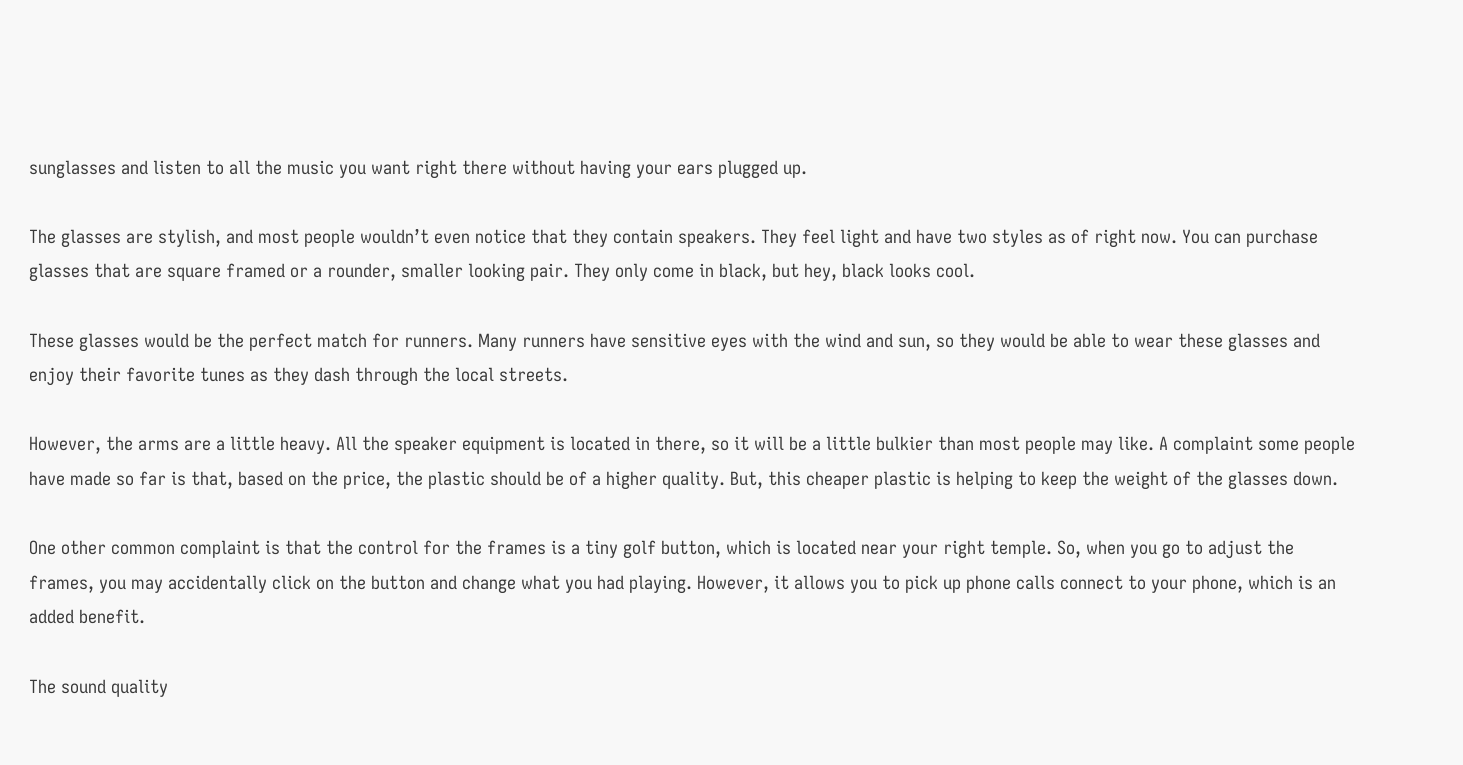sunglasses and listen to all the music you want right there without having your ears plugged up.

The glasses are stylish, and most people wouldn’t even notice that they contain speakers. They feel light and have two styles as of right now. You can purchase glasses that are square framed or a rounder, smaller looking pair. They only come in black, but hey, black looks cool.

These glasses would be the perfect match for runners. Many runners have sensitive eyes with the wind and sun, so they would be able to wear these glasses and enjoy their favorite tunes as they dash through the local streets.

However, the arms are a little heavy. All the speaker equipment is located in there, so it will be a little bulkier than most people may like. A complaint some people have made so far is that, based on the price, the plastic should be of a higher quality. But, this cheaper plastic is helping to keep the weight of the glasses down.

One other common complaint is that the control for the frames is a tiny golf button, which is located near your right temple. So, when you go to adjust the frames, you may accidentally click on the button and change what you had playing. However, it allows you to pick up phone calls connect to your phone, which is an added benefit.

The sound quality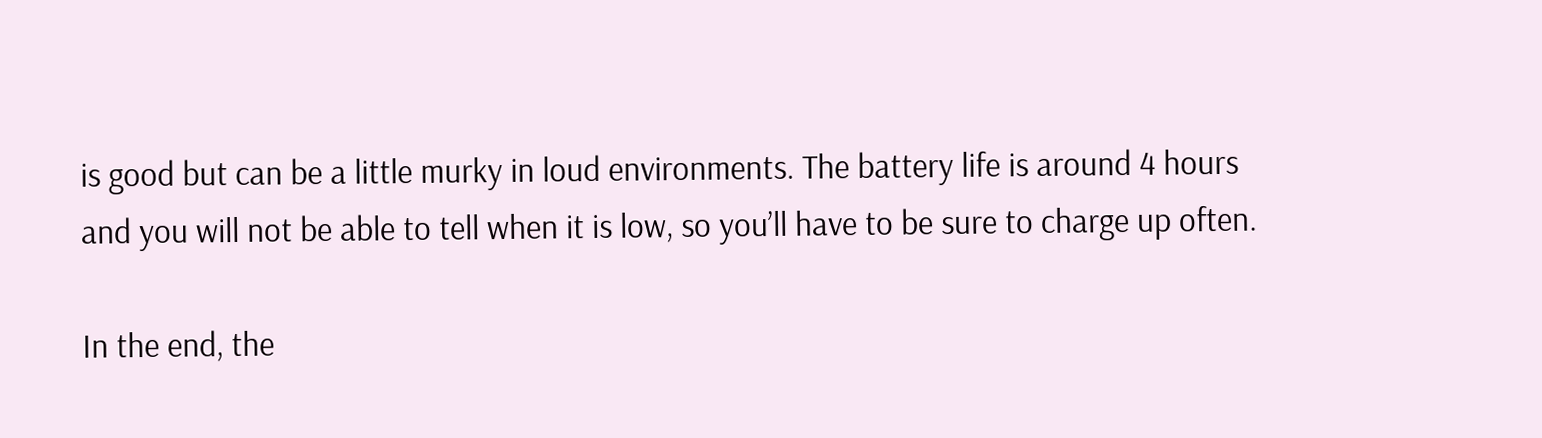is good but can be a little murky in loud environments. The battery life is around 4 hours and you will not be able to tell when it is low, so you’ll have to be sure to charge up often.

In the end, the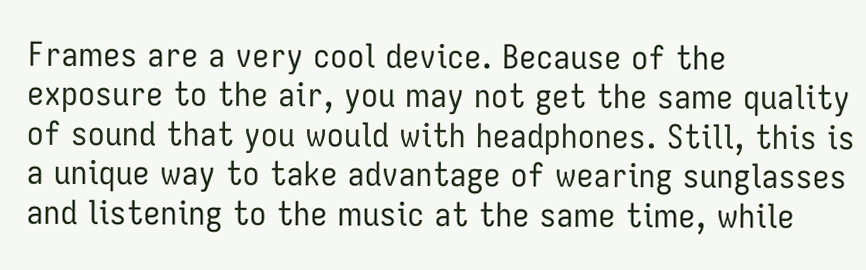Frames are a very cool device. Because of the exposure to the air, you may not get the same quality of sound that you would with headphones. Still, this is a unique way to take advantage of wearing sunglasses and listening to the music at the same time, while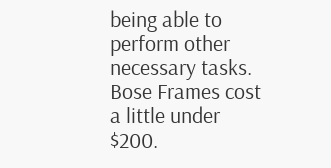being able to perform other necessary tasks. Bose Frames cost a little under $200.